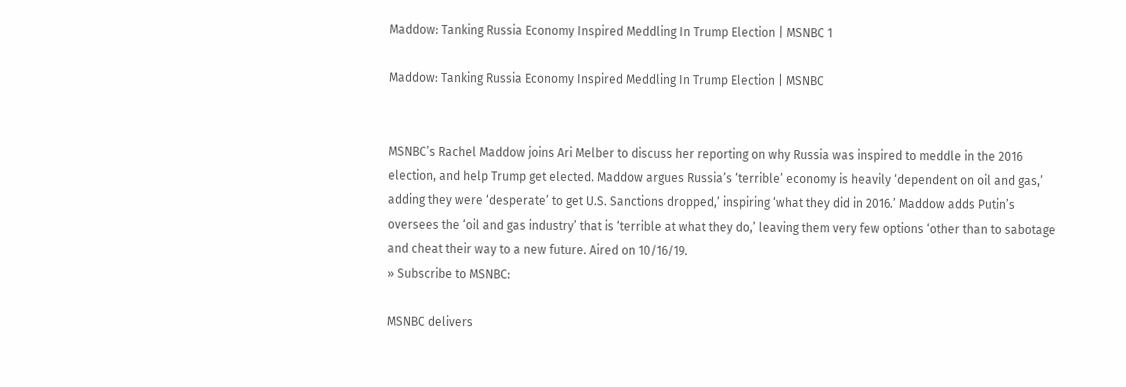Maddow: Tanking Russia Economy Inspired Meddling In Trump Election | MSNBC 1

Maddow: Tanking Russia Economy Inspired Meddling In Trump Election | MSNBC


MSNBC’s Rachel Maddow joins Ari Melber to discuss her reporting on why Russia was inspired to meddle in the 2016 election, and help Trump get elected. Maddow argues Russia’s ‘terrible’ economy is heavily ‘dependent on oil and gas,’ adding they were ‘desperate’ to get U.S. Sanctions dropped,’ inspiring ‘what they did in 2016.’ Maddow adds Putin’s oversees the ‘oil and gas industry’ that is ‘terrible at what they do,’ leaving them very few options ‘other than to sabotage and cheat their way to a new future. Aired on 10/16/19.
» Subscribe to MSNBC:

MSNBC delivers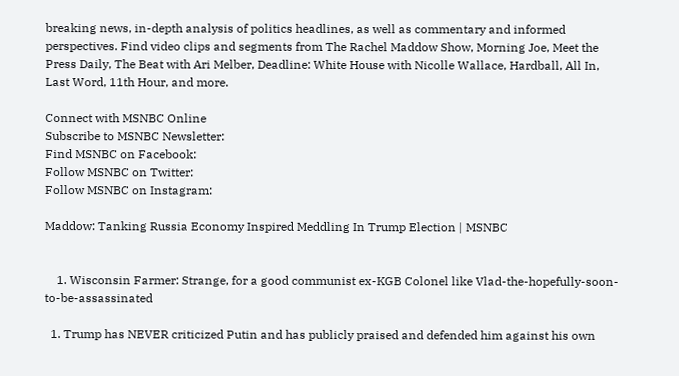breaking news, in-depth analysis of politics headlines, as well as commentary and informed perspectives. Find video clips and segments from The Rachel Maddow Show, Morning Joe, Meet the Press Daily, The Beat with Ari Melber, Deadline: White House with Nicolle Wallace, Hardball, All In, Last Word, 11th Hour, and more.

Connect with MSNBC Online
Subscribe to MSNBC Newsletter:
Find MSNBC on Facebook:
Follow MSNBC on Twitter:
Follow MSNBC on Instagram:

Maddow: Tanking Russia Economy Inspired Meddling In Trump Election | MSNBC


    1. Wisconsin Farmer: Strange, for a good communist ex-KGB Colonel like Vlad-the-hopefully-soon-to-be-assassinated

  1. Trump has NEVER criticized Putin and has publicly praised and defended him against his own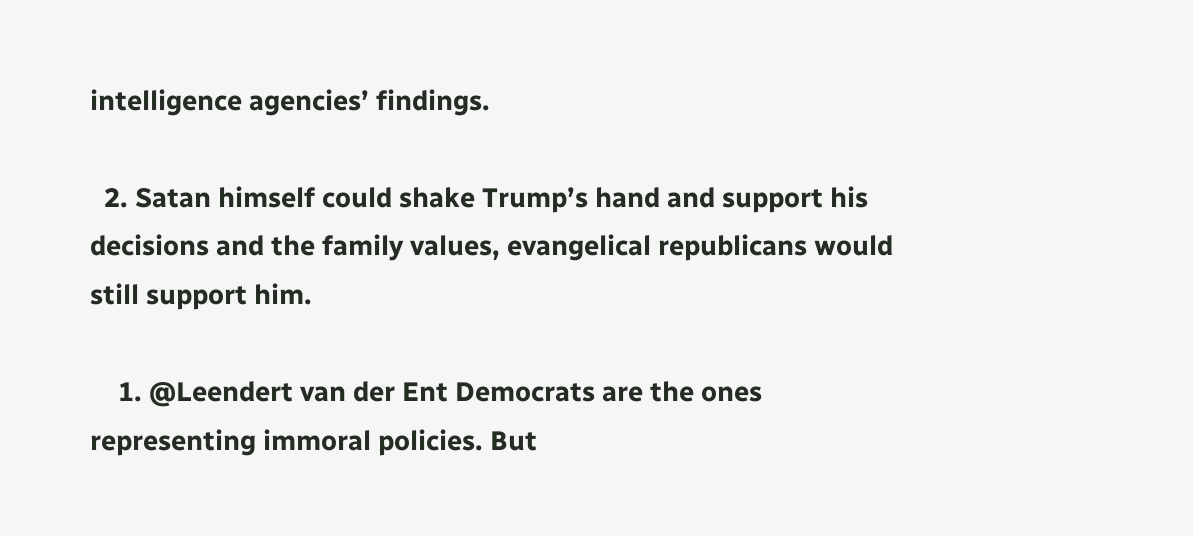intelligence agencies’ findings.

  2. Satan himself could shake Trump’s hand and support his decisions and the family values, evangelical republicans would still support him.

    1. @Leendert van der Ent Democrats are the ones representing immoral policies. But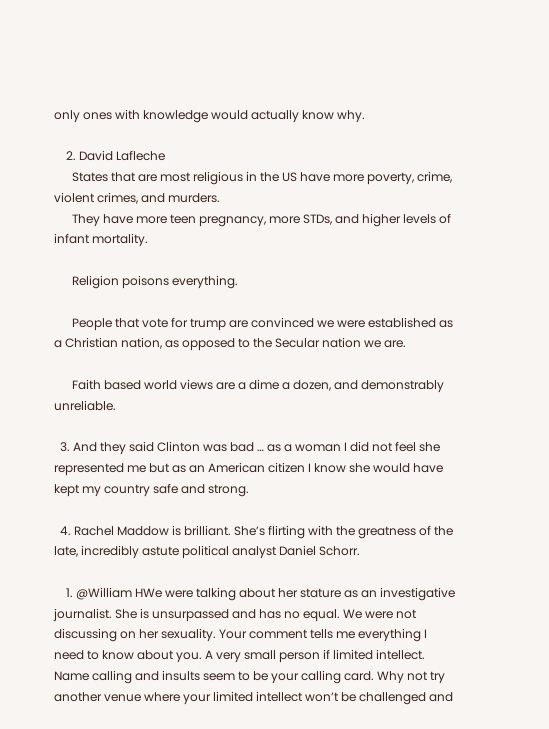only ones with knowledge would actually know why.

    2. David Lafleche
      States that are most religious in the US have more poverty, crime, violent crimes, and murders.
      They have more teen pregnancy, more STDs, and higher levels of infant mortality.

      Religion poisons everything.

      People that vote for trump are convinced we were established as a Christian nation, as opposed to the Secular nation we are.

      Faith based world views are a dime a dozen, and demonstrably unreliable.

  3. And they said Clinton was bad … as a woman I did not feel she represented me but as an American citizen I know she would have kept my country safe and strong.

  4. Rachel Maddow is brilliant. She’s flirting with the greatness of the late, incredibly astute political analyst Daniel Schorr.

    1. @William HWe were talking about her stature as an investigative journalist. She is unsurpassed and has no equal. We were not discussing on her sexuality. Your comment tells me everything I need to know about you. A very small person if limited intellect. Name calling and insults seem to be your calling card. Why not try another venue where your limited intellect won’t be challenged and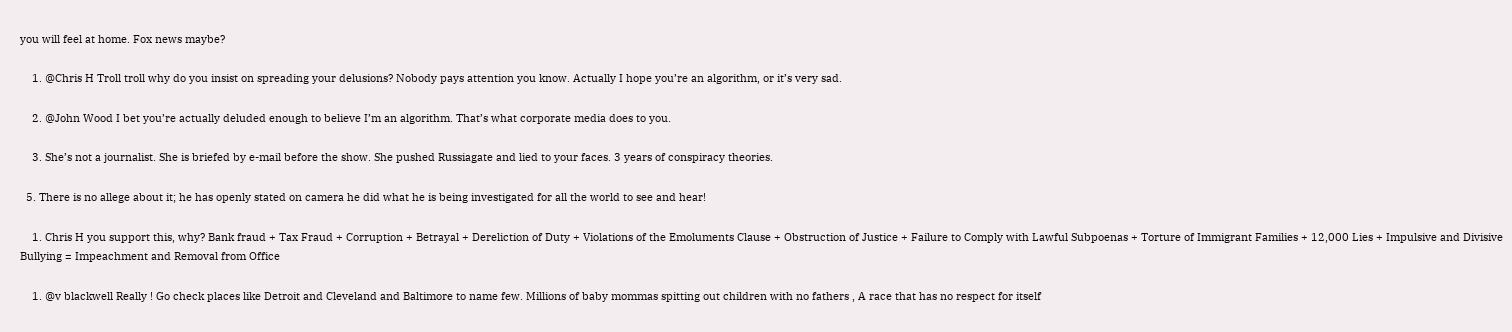you will feel at home. Fox news maybe?

    1. @Chris H Troll troll why do you insist on spreading your delusions? Nobody pays attention you know. Actually I hope you’re an algorithm, or it’s very sad.

    2. @John Wood I bet you’re actually deluded enough to believe I’m an algorithm. That’s what corporate media does to you.

    3. She’s not a journalist. She is briefed by e-mail before the show. She pushed Russiagate and lied to your faces. 3 years of conspiracy theories.

  5. There is no allege about it; he has openly stated on camera he did what he is being investigated for all the world to see and hear!

    1. Chris H you support this, why? Bank fraud + Tax Fraud + Corruption + Betrayal + Dereliction of Duty + Violations of the Emoluments Clause + Obstruction of Justice + Failure to Comply with Lawful Subpoenas + Torture of Immigrant Families + 12,000 Lies + Impulsive and Divisive Bullying = Impeachment and Removal from Office

    1. @v blackwell Really ! Go check places like Detroit and Cleveland and Baltimore to name few. Millions of baby mommas spitting out children with no fathers , A race that has no respect for itself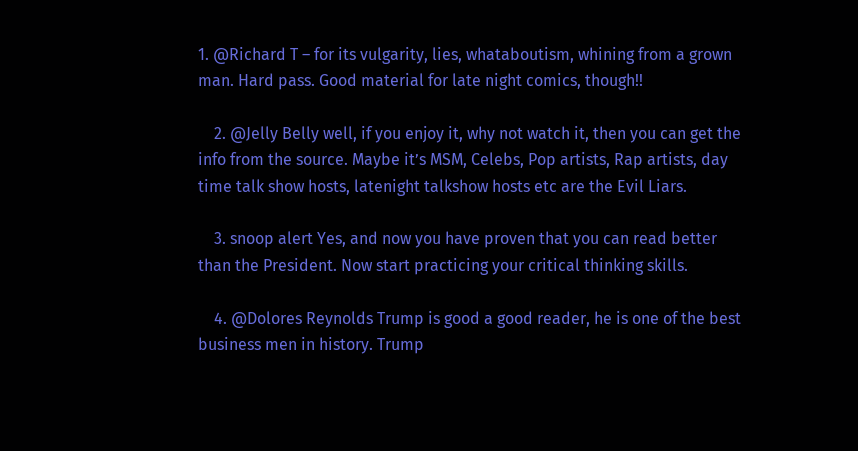1. @Richard T – for its vulgarity, lies, whataboutism, whining from a grown man. Hard pass. Good material for late night comics, though!!

    2. @Jelly Belly well, if you enjoy it, why not watch it, then you can get the info from the source. Maybe it’s MSM, Celebs, Pop artists, Rap artists, day time talk show hosts, latenight talkshow hosts etc are the Evil Liars.

    3. snoop alert Yes, and now you have proven that you can read better than the President. Now start practicing your critical thinking skills.

    4. @Dolores Reynolds Trump is good a good reader, he is one of the best business men in history. Trump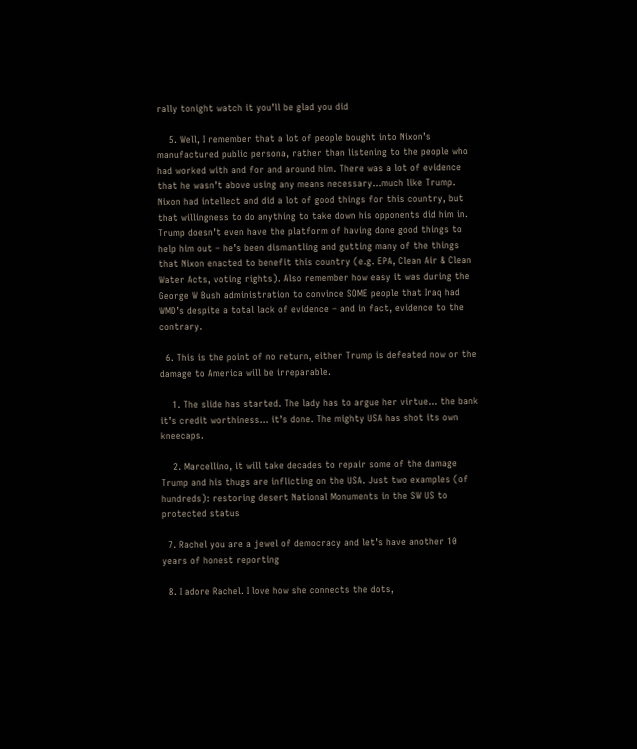rally tonight watch it you’ll be glad you did

    5. Well, I remember that a lot of people bought into Nixon’s manufactured public persona, rather than listening to the people who had worked with and for and around him. There was a lot of evidence that he wasn’t above using any means necessary…much like Trump. Nixon had intellect and did a lot of good things for this country, but that willingness to do anything to take down his opponents did him in. Trump doesn’t even have the platform of having done good things to help him out – he’s been dismantling and gutting many of the things that Nixon enacted to benefit this country (e.g. EPA, Clean Air & Clean Water Acts, voting rights). Also remember how easy it was during the George W Bush administration to convince SOME people that Iraq had WMD’s despite a total lack of evidence – and in fact, evidence to the contrary.

  6. This is the point of no return, either Trump is defeated now or the damage to America will be irreparable.

    1. The slide has started. The lady has to argue her virtue… the bank it’s credit worthiness… it’s done. The mighty USA has shot its own kneecaps.

    2. Marcellino, it will take decades to repair some of the damage Trump and his thugs are inflicting on the USA. Just two examples (of hundreds): restoring desert National Monuments in the SW US to protected status

  7. Rachel you are a jewel of democracy and let’s have another 10 years of honest reporting

  8. I adore Rachel. I love how she connects the dots,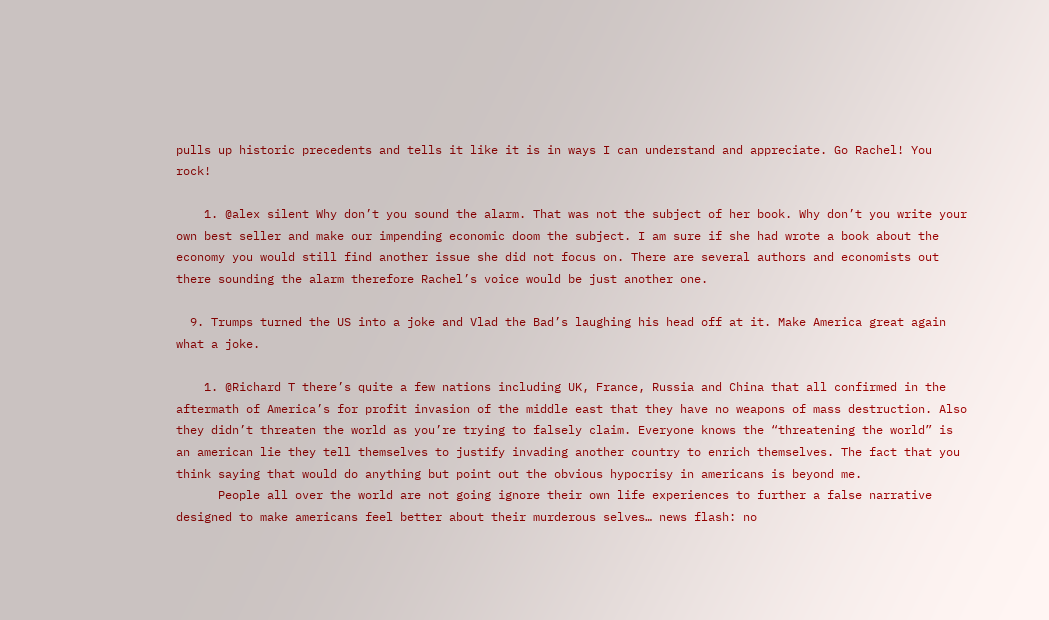pulls up historic precedents and tells it like it is in ways I can understand and appreciate. Go Rachel! You rock!

    1. @alex silent Why don’t you sound the alarm. That was not the subject of her book. Why don’t you write your own best seller and make our impending economic doom the subject. I am sure if she had wrote a book about the economy you would still find another issue she did not focus on. There are several authors and economists out there sounding the alarm therefore Rachel’s voice would be just another one.

  9. Trumps turned the US into a joke and Vlad the Bad’s laughing his head off at it. Make America great again what a joke.

    1. @Richard T there’s quite a few nations including UK, France, Russia and China that all confirmed in the aftermath of America’s for profit invasion of the middle east that they have no weapons of mass destruction. Also they didn’t threaten the world as you’re trying to falsely claim. Everyone knows the “threatening the world” is an american lie they tell themselves to justify invading another country to enrich themselves. The fact that you think saying that would do anything but point out the obvious hypocrisy in americans is beyond me.
      People all over the world are not going ignore their own life experiences to further a false narrative designed to make americans feel better about their murderous selves… news flash: no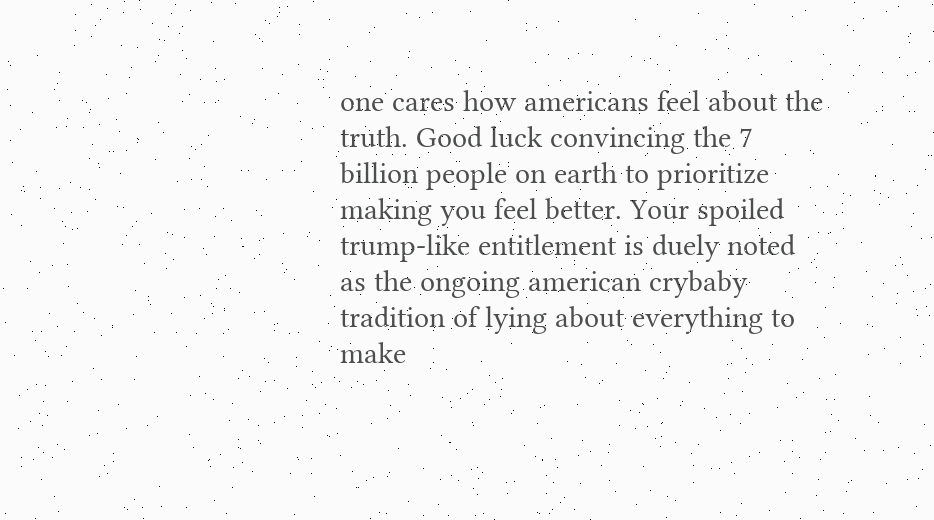one cares how americans feel about the truth. Good luck convincing the 7 billion people on earth to prioritize making you feel better. Your spoiled trump-like entitlement is duely noted as the ongoing american crybaby tradition of lying about everything to make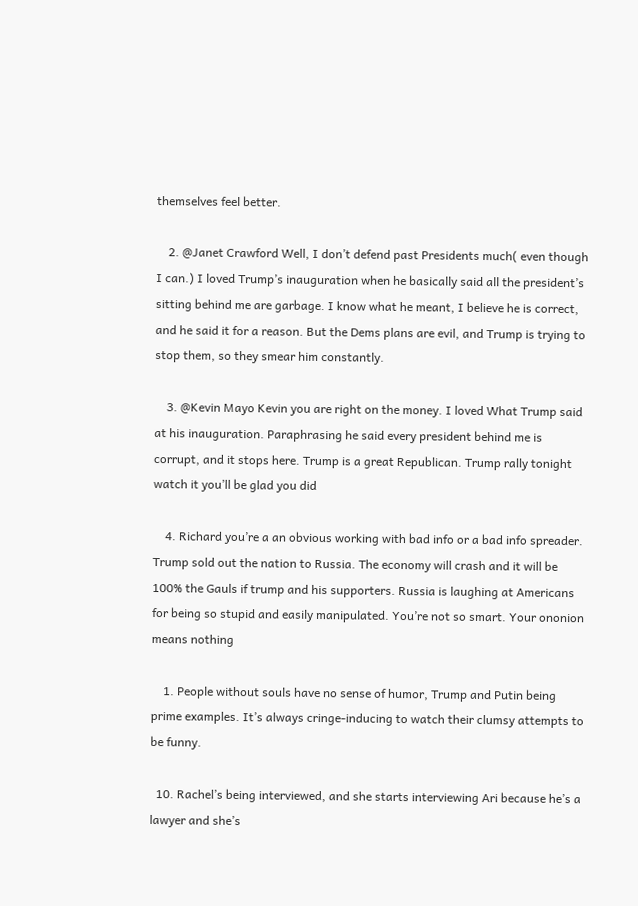themselves feel better.

    2. @Janet Crawford Well, I don’t defend past Presidents much( even though I can.) I loved Trump’s inauguration when he basically said all the president’s sitting behind me are garbage. I know what he meant, I believe he is correct, and he said it for a reason. But the Dems plans are evil, and Trump is trying to stop them, so they smear him constantly.

    3. @Kevin Mayo Kevin you are right on the money. I loved What Trump said at his inauguration. Paraphrasing he said every president behind me is corrupt, and it stops here. Trump is a great Republican. Trump rally tonight watch it you’ll be glad you did

    4. Richard you’re a an obvious working with bad info or a bad info spreader. Trump sold out the nation to Russia. The economy will crash and it will be 100% the Gauls if trump and his supporters. Russia is laughing at Americans for being so stupid and easily manipulated. You’re not so smart. Your ononion means nothing

    1. People without souls have no sense of humor, Trump and Putin being prime examples. It’s always cringe-inducing to watch their clumsy attempts to be funny.

  10. Rachel’s being interviewed, and she starts interviewing Ari because he’s a lawyer and she’s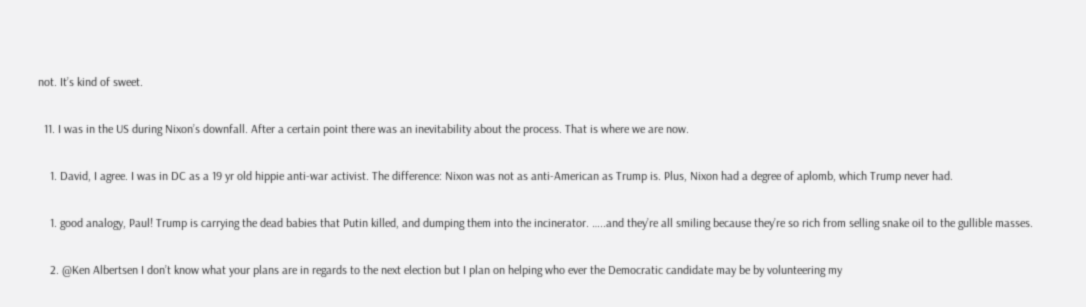not. It’s kind of sweet.

  11. I was in the US during Nixon’s downfall. After a certain point there was an inevitability about the process. That is where we are now.

    1. David, I agree. I was in DC as a 19 yr old hippie anti-war activist. The difference: Nixon was not as anti-American as Trump is. Plus, Nixon had a degree of aplomb, which Trump never had.

    1. good analogy, Paul! Trump is carrying the dead babies that Putin killed, and dumping them into the incinerator. …..and they’re all smiling because they’re so rich from selling snake oil to the gullible masses.

    2. @Ken Albertsen I don’t know what your plans are in regards to the next election but I plan on helping who ever the Democratic candidate may be by volunteering my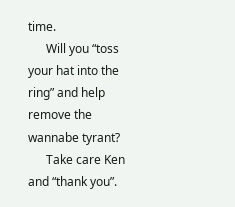time.
      Will you “toss your hat into the ring” and help remove the wannabe tyrant?
      Take care Ken and “thank you”.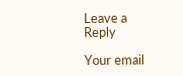Leave a Reply

Your email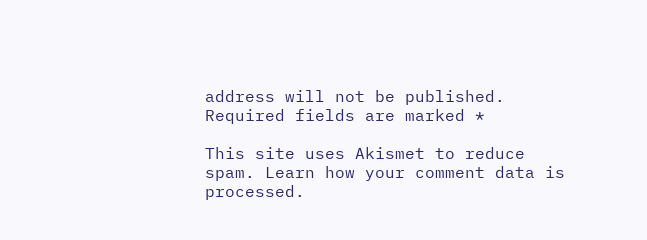address will not be published. Required fields are marked *

This site uses Akismet to reduce spam. Learn how your comment data is processed.